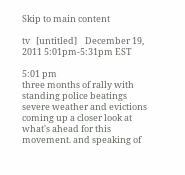Skip to main content

tv   [untitled]    December 19, 2011 5:01pm-5:31pm EST

5:01 pm
three months of rally with standing police beatings severe weather and evictions coming up a closer look at what's ahead for this movement. and speaking of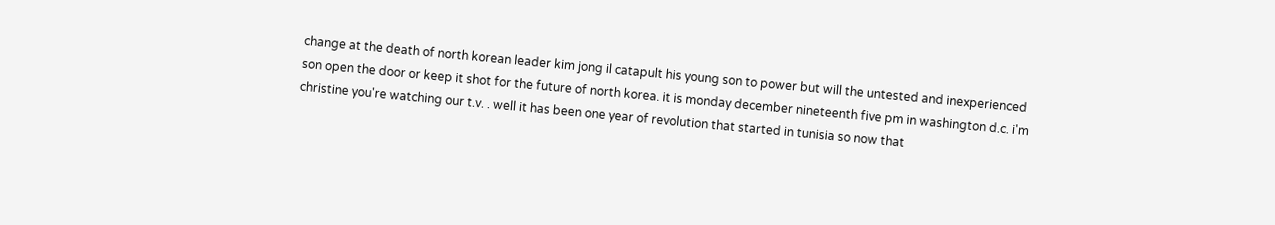change at the death of north korean leader kim jong il catapult his young son to power but will the untested and inexperienced son open the door or keep it shot for the future of north korea. it is monday december nineteenth five pm in washington d.c. i'm christine you're watching our t.v. . well it has been one year of revolution that started in tunisia so now that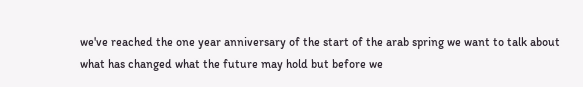we've reached the one year anniversary of the start of the arab spring we want to talk about what has changed what the future may hold but before we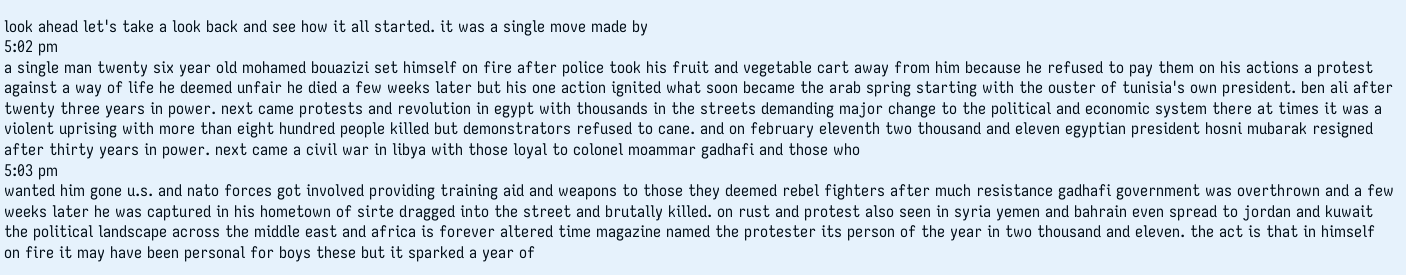look ahead let's take a look back and see how it all started. it was a single move made by
5:02 pm
a single man twenty six year old mohamed bouazizi set himself on fire after police took his fruit and vegetable cart away from him because he refused to pay them on his actions a protest against a way of life he deemed unfair he died a few weeks later but his one action ignited what soon became the arab spring starting with the ouster of tunisia's own president. ben ali after twenty three years in power. next came protests and revolution in egypt with thousands in the streets demanding major change to the political and economic system there at times it was a violent uprising with more than eight hundred people killed but demonstrators refused to cane. and on february eleventh two thousand and eleven egyptian president hosni mubarak resigned after thirty years in power. next came a civil war in libya with those loyal to colonel moammar gadhafi and those who
5:03 pm
wanted him gone u.s. and nato forces got involved providing training aid and weapons to those they deemed rebel fighters after much resistance gadhafi government was overthrown and a few weeks later he was captured in his hometown of sirte dragged into the street and brutally killed. on rust and protest also seen in syria yemen and bahrain even spread to jordan and kuwait the political landscape across the middle east and africa is forever altered time magazine named the protester its person of the year in two thousand and eleven. the act is that in himself on fire it may have been personal for boys these but it sparked a year of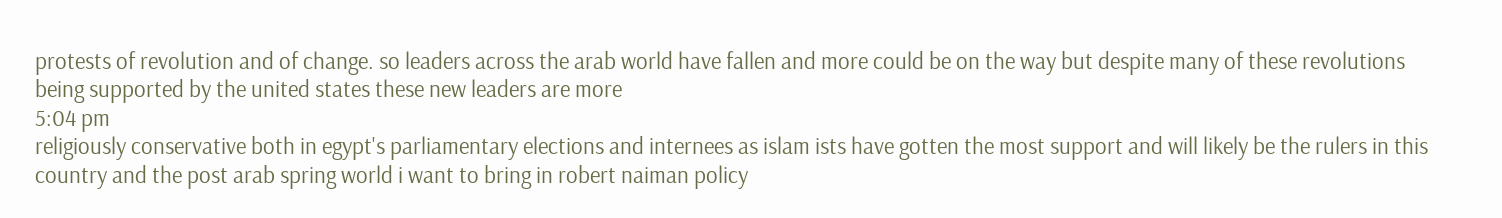protests of revolution and of change. so leaders across the arab world have fallen and more could be on the way but despite many of these revolutions being supported by the united states these new leaders are more
5:04 pm
religiously conservative both in egypt's parliamentary elections and internees as islam ists have gotten the most support and will likely be the rulers in this country and the post arab spring world i want to bring in robert naiman policy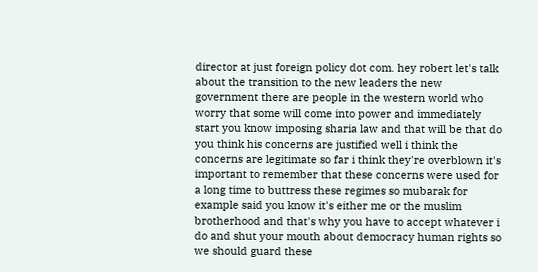director at just foreign policy dot com. hey robert let's talk about the transition to the new leaders the new government there are people in the western world who worry that some will come into power and immediately start you know imposing sharia law and that will be that do you think his concerns are justified well i think the concerns are legitimate so far i think they're overblown it's important to remember that these concerns were used for a long time to buttress these regimes so mubarak for example said you know it's either me or the muslim brotherhood and that's why you have to accept whatever i do and shut your mouth about democracy human rights so we should guard these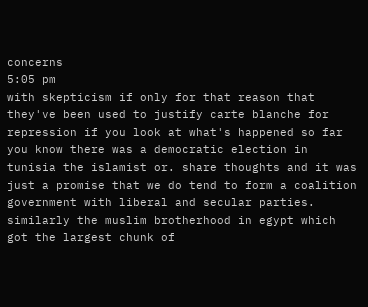concerns
5:05 pm
with skepticism if only for that reason that they've been used to justify carte blanche for repression if you look at what's happened so far you know there was a democratic election in tunisia the islamist or. share thoughts and it was just a promise that we do tend to form a coalition government with liberal and secular parties. similarly the muslim brotherhood in egypt which got the largest chunk of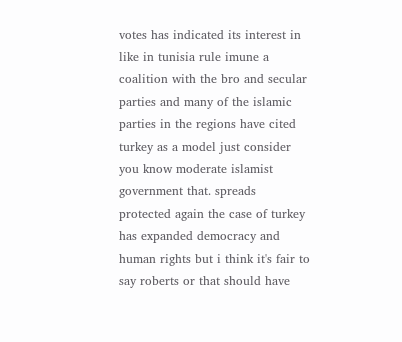votes has indicated its interest in like in tunisia rule imune a coalition with the bro and secular parties and many of the islamic parties in the regions have cited turkey as a model just consider you know moderate islamist government that. spreads protected again the case of turkey has expanded democracy and human rights but i think it's fair to say roberts or that should have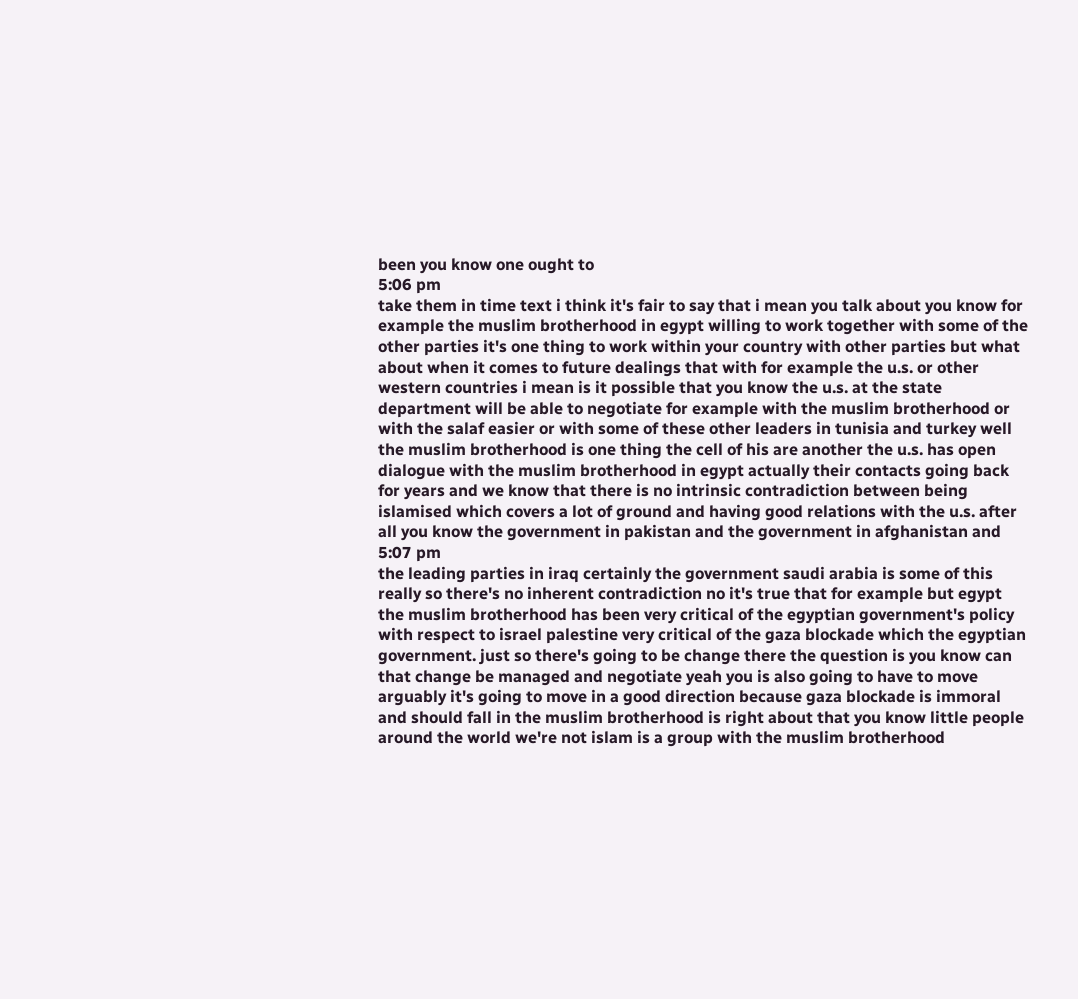been you know one ought to
5:06 pm
take them in time text i think it's fair to say that i mean you talk about you know for example the muslim brotherhood in egypt willing to work together with some of the other parties it's one thing to work within your country with other parties but what about when it comes to future dealings that with for example the u.s. or other western countries i mean is it possible that you know the u.s. at the state department will be able to negotiate for example with the muslim brotherhood or with the salaf easier or with some of these other leaders in tunisia and turkey well the muslim brotherhood is one thing the cell of his are another the u.s. has open dialogue with the muslim brotherhood in egypt actually their contacts going back for years and we know that there is no intrinsic contradiction between being islamised which covers a lot of ground and having good relations with the u.s. after all you know the government in pakistan and the government in afghanistan and
5:07 pm
the leading parties in iraq certainly the government saudi arabia is some of this really so there's no inherent contradiction no it's true that for example but egypt the muslim brotherhood has been very critical of the egyptian government's policy with respect to israel palestine very critical of the gaza blockade which the egyptian government. just so there's going to be change there the question is you know can that change be managed and negotiate yeah you is also going to have to move arguably it's going to move in a good direction because gaza blockade is immoral and should fall in the muslim brotherhood is right about that you know little people around the world we're not islam is a group with the muslim brotherhood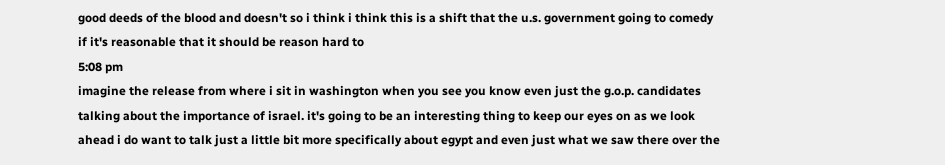good deeds of the blood and doesn't so i think i think this is a shift that the u.s. government going to comedy if it's reasonable that it should be reason hard to
5:08 pm
imagine the release from where i sit in washington when you see you know even just the g.o.p. candidates talking about the importance of israel. it's going to be an interesting thing to keep our eyes on as we look ahead i do want to talk just a little bit more specifically about egypt and even just what we saw there over the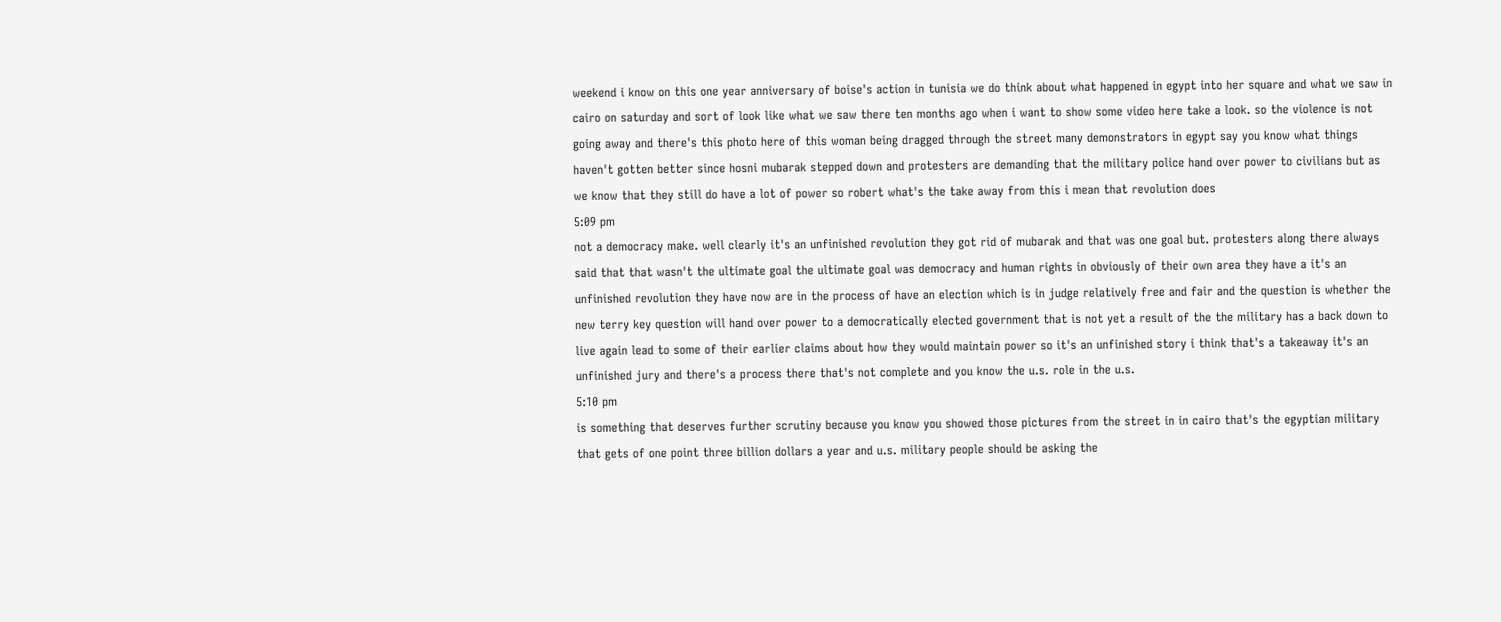weekend i know on this one year anniversary of boise's action in tunisia we do think about what happened in egypt into her square and what we saw in cairo on saturday and sort of look like what we saw there ten months ago when i want to show some video here take a look. so the violence is not going away and there's this photo here of this woman being dragged through the street many demonstrators in egypt say you know what things haven't gotten better since hosni mubarak stepped down and protesters are demanding that the military police hand over power to civilians but as we know that they still do have a lot of power so robert what's the take away from this i mean that revolution does
5:09 pm
not a democracy make. well clearly it's an unfinished revolution they got rid of mubarak and that was one goal but. protesters along there always said that that wasn't the ultimate goal the ultimate goal was democracy and human rights in obviously of their own area they have a it's an unfinished revolution they have now are in the process of have an election which is in judge relatively free and fair and the question is whether the new terry key question will hand over power to a democratically elected government that is not yet a result of the the military has a back down to live again lead to some of their earlier claims about how they would maintain power so it's an unfinished story i think that's a takeaway it's an unfinished jury and there's a process there that's not complete and you know the u.s. role in the u.s.
5:10 pm
is something that deserves further scrutiny because you know you showed those pictures from the street in in cairo that's the egyptian military that gets of one point three billion dollars a year and u.s. military people should be asking the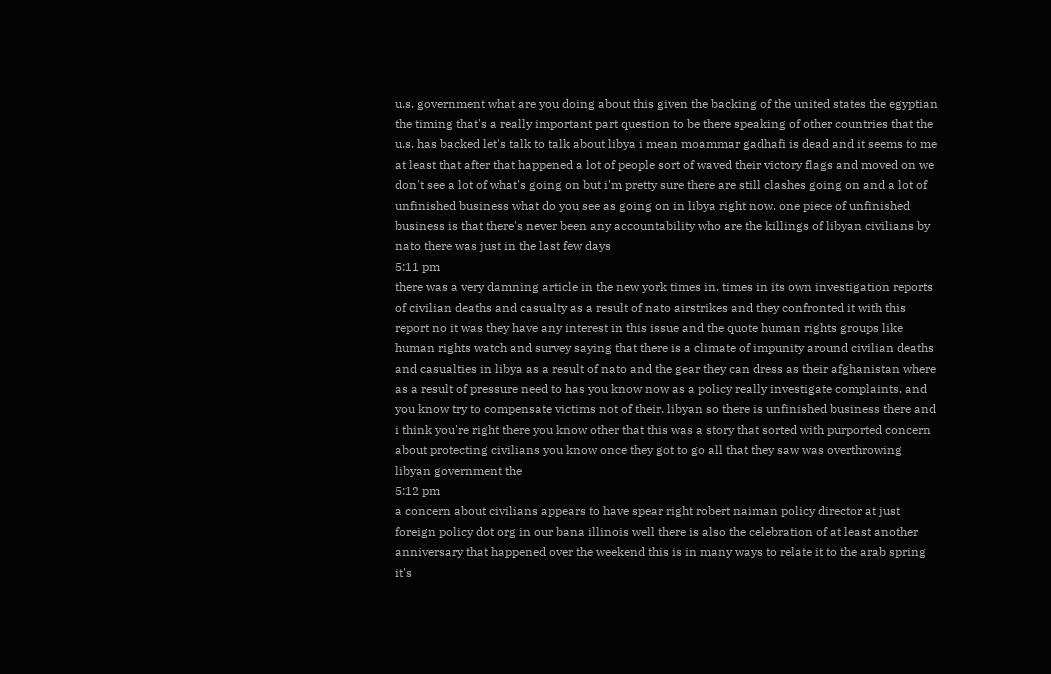u.s. government what are you doing about this given the backing of the united states the egyptian the timing that's a really important part question to be there speaking of other countries that the u.s. has backed let's talk to talk about libya i mean moammar gadhafi is dead and it seems to me at least that after that happened a lot of people sort of waved their victory flags and moved on we don't see a lot of what's going on but i'm pretty sure there are still clashes going on and a lot of unfinished business what do you see as going on in libya right now. one piece of unfinished business is that there's never been any accountability who are the killings of libyan civilians by nato there was just in the last few days
5:11 pm
there was a very damning article in the new york times in. times in its own investigation reports of civilian deaths and casualty as a result of nato airstrikes and they confronted it with this report no it was they have any interest in this issue and the quote human rights groups like human rights watch and survey saying that there is a climate of impunity around civilian deaths and casualties in libya as a result of nato and the gear they can dress as their afghanistan where as a result of pressure need to has you know now as a policy really investigate complaints. and you know try to compensate victims not of their. libyan so there is unfinished business there and i think you're right there you know other that this was a story that sorted with purported concern about protecting civilians you know once they got to go all that they saw was overthrowing libyan government the
5:12 pm
a concern about civilians appears to have spear right robert naiman policy director at just foreign policy dot org in our bana illinois well there is also the celebration of at least another anniversary that happened over the weekend this is in many ways to relate it to the arab spring it's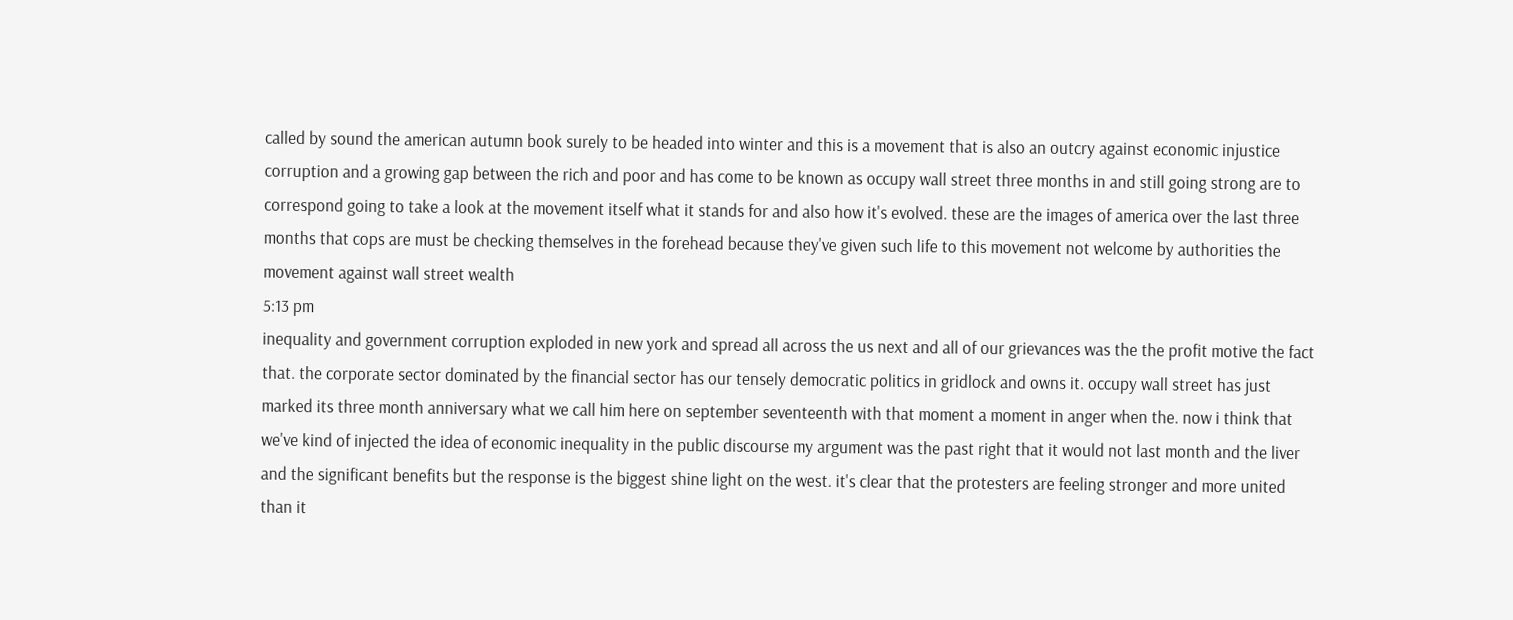called by sound the american autumn book surely to be headed into winter and this is a movement that is also an outcry against economic injustice corruption and a growing gap between the rich and poor and has come to be known as occupy wall street three months in and still going strong are to correspond going to take a look at the movement itself what it stands for and also how it's evolved. these are the images of america over the last three months that cops are must be checking themselves in the forehead because they've given such life to this movement not welcome by authorities the movement against wall street wealth
5:13 pm
inequality and government corruption exploded in new york and spread all across the us next and all of our grievances was the the profit motive the fact that. the corporate sector dominated by the financial sector has our tensely democratic politics in gridlock and owns it. occupy wall street has just marked its three month anniversary what we call him here on september seventeenth with that moment a moment in anger when the. now i think that we've kind of injected the idea of economic inequality in the public discourse my argument was the past right that it would not last month and the liver and the significant benefits but the response is the biggest shine light on the west. it's clear that the protesters are feeling stronger and more united than it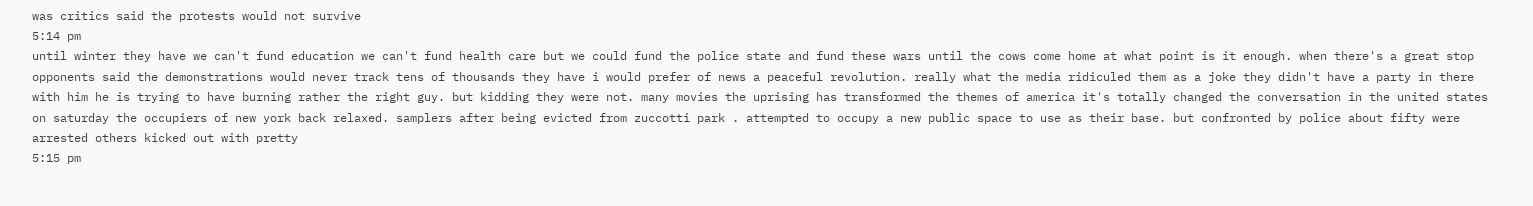was critics said the protests would not survive
5:14 pm
until winter they have we can't fund education we can't fund health care but we could fund the police state and fund these wars until the cows come home at what point is it enough. when there's a great stop opponents said the demonstrations would never track tens of thousands they have i would prefer of news a peaceful revolution. really what the media ridiculed them as a joke they didn't have a party in there with him he is trying to have burning rather the right guy. but kidding they were not. many movies the uprising has transformed the themes of america it's totally changed the conversation in the united states on saturday the occupiers of new york back relaxed. samplers after being evicted from zuccotti park . attempted to occupy a new public space to use as their base. but confronted by police about fifty were arrested others kicked out with pretty
5:15 pm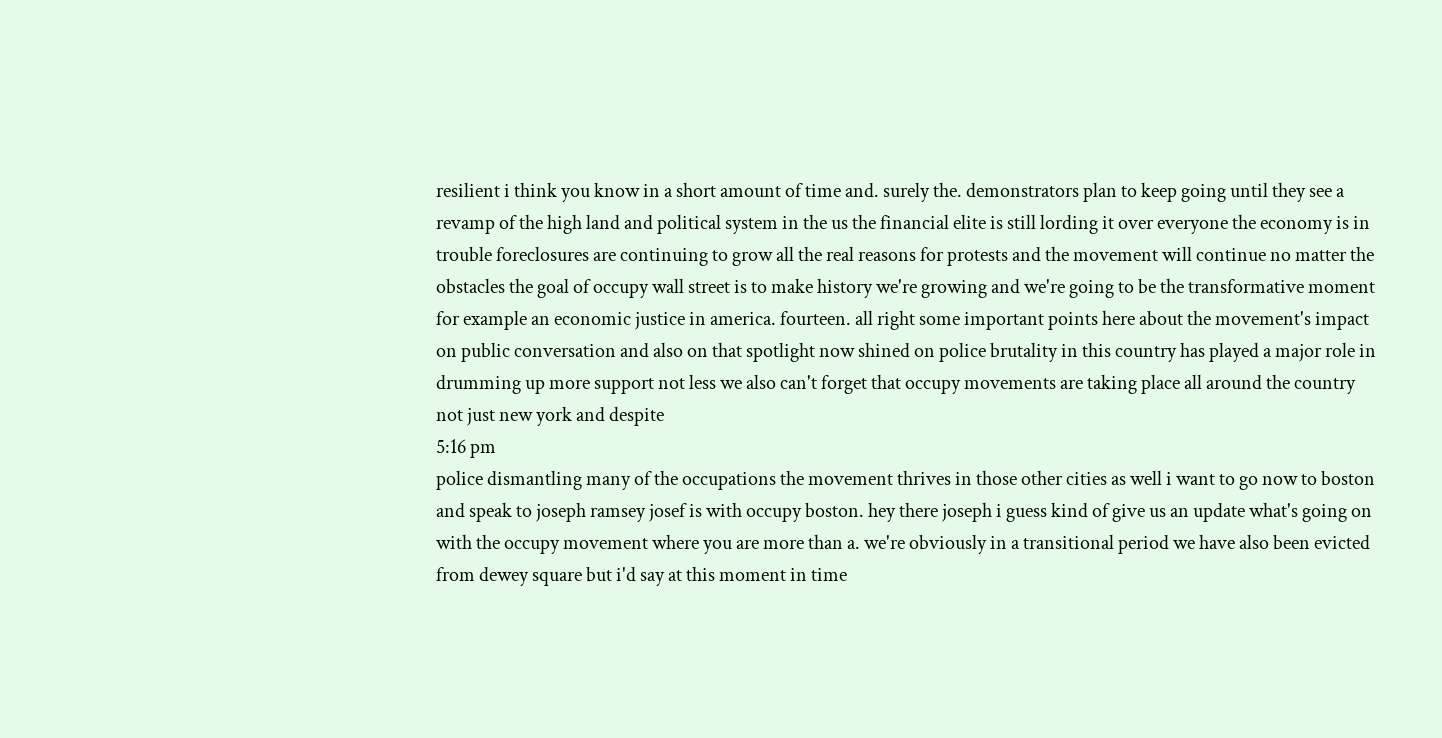resilient i think you know in a short amount of time and. surely the. demonstrators plan to keep going until they see a revamp of the high land and political system in the us the financial elite is still lording it over everyone the economy is in trouble foreclosures are continuing to grow all the real reasons for protests and the movement will continue no matter the obstacles the goal of occupy wall street is to make history we're growing and we're going to be the transformative moment for example an economic justice in america. fourteen. all right some important points here about the movement's impact on public conversation and also on that spotlight now shined on police brutality in this country has played a major role in drumming up more support not less we also can't forget that occupy movements are taking place all around the country not just new york and despite
5:16 pm
police dismantling many of the occupations the movement thrives in those other cities as well i want to go now to boston and speak to joseph ramsey josef is with occupy boston. hey there joseph i guess kind of give us an update what's going on with the occupy movement where you are more than a. we're obviously in a transitional period we have also been evicted from dewey square but i'd say at this moment in time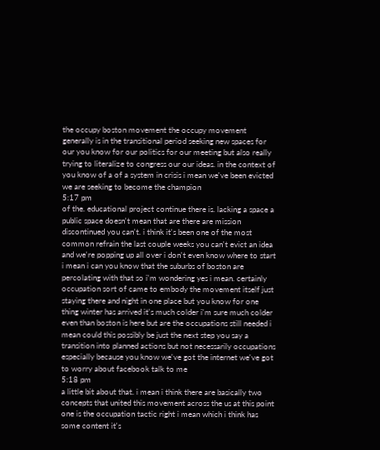the occupy boston movement the occupy movement generally is in the transitional period seeking new spaces for our you know for our politics for our meeting but also really trying to literalize to congress our our ideas. in the context of you know of a of a system in crisis i mean we've been evicted we are seeking to become the champion
5:17 pm
of the. educational project continue there is. lacking a space a public space doesn't mean that are there are mission discontinued you can't. i think it's been one of the most common refrain the last couple weeks you can't evict an idea and we're popping up all over i don't even know where to start i mean i can you know that the suburbs of boston are percolating with that so i'm wondering yes i mean. certainly occupation sort of came to embody the movement itself just staying there and night in one place but you know for one thing winter has arrived it's much colder i'm sure much colder even than boston is here but are the occupations still needed i mean could this possibly be just the next step you say a transition into planned actions but not necessarily occupations especially because you know we've got the internet we've got to worry about facebook talk to me
5:18 pm
a little bit about that. i mean i think there are basically two concepts that united this movement across the us at this point one is the occupation tactic right i mean which i think has some content it's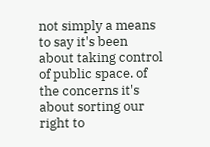not simply a means to say it's been about taking control of public space. of the concerns it's about sorting our right to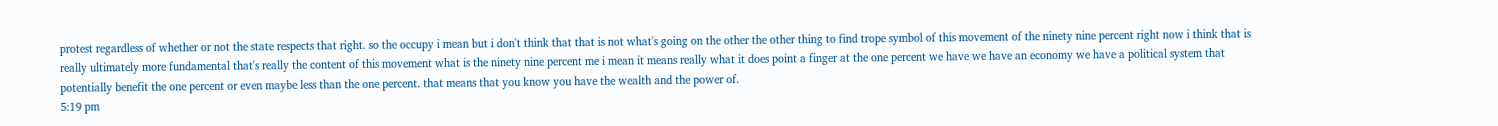protest regardless of whether or not the state respects that right. so the occupy i mean but i don't think that that is not what's going on the other the other thing to find trope symbol of this movement of the ninety nine percent right now i think that is really ultimately more fundamental that's really the content of this movement what is the ninety nine percent me i mean it means really what it does point a finger at the one percent we have we have an economy we have a political system that potentially benefit the one percent or even maybe less than the one percent. that means that you know you have the wealth and the power of.
5:19 pm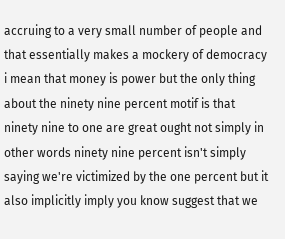accruing to a very small number of people and that essentially makes a mockery of democracy i mean that money is power but the only thing about the ninety nine percent motif is that ninety nine to one are great ought not simply in other words ninety nine percent isn't simply saying we're victimized by the one percent but it also implicitly imply you know suggest that we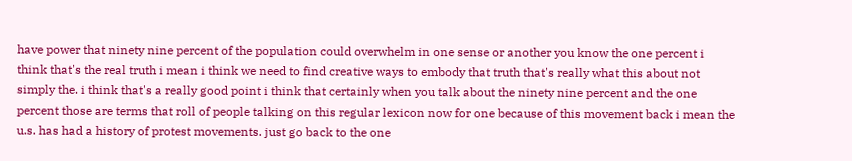have power that ninety nine percent of the population could overwhelm in one sense or another you know the one percent i think that's the real truth i mean i think we need to find creative ways to embody that truth that's really what this about not simply the. i think that's a really good point i think that certainly when you talk about the ninety nine percent and the one percent those are terms that roll of people talking on this regular lexicon now for one because of this movement back i mean the u.s. has had a history of protest movements. just go back to the one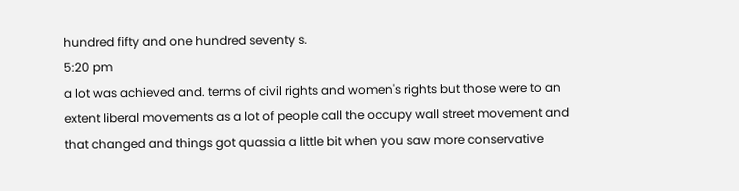hundred fifty and one hundred seventy s.
5:20 pm
a lot was achieved and. terms of civil rights and women's rights but those were to an extent liberal movements as a lot of people call the occupy wall street movement and that changed and things got quassia a little bit when you saw more conservative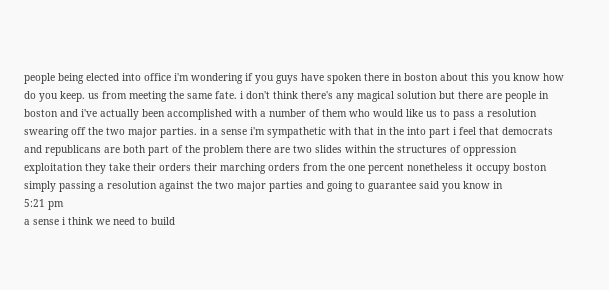people being elected into office i'm wondering if you guys have spoken there in boston about this you know how do you keep. us from meeting the same fate. i don't think there's any magical solution but there are people in boston and i've actually been accomplished with a number of them who would like us to pass a resolution swearing off the two major parties. in a sense i'm sympathetic with that in the into part i feel that democrats and republicans are both part of the problem there are two slides within the structures of oppression exploitation they take their orders their marching orders from the one percent nonetheless it occupy boston simply passing a resolution against the two major parties and going to guarantee said you know in
5:21 pm
a sense i think we need to build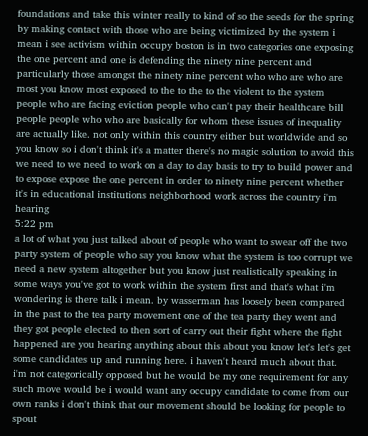foundations and take this winter really to kind of so the seeds for the spring by making contact with those who are being victimized by the system i mean i see activism within occupy boston is in two categories one exposing the one percent and one is defending the ninety nine percent and particularly those amongst the ninety nine percent who who are who are most you know most exposed to the to the to the violent to the system people who are facing eviction people who can't pay their healthcare bill people people who who are basically for whom these issues of inequality are actually like. not only within this country either but worldwide and so you know so i don't think it's a matter there's no magic solution to avoid this we need to we need to work on a day to day basis to try to build power and to expose expose the one percent in order to ninety nine percent whether it's in educational institutions neighborhood work across the country i'm hearing
5:22 pm
a lot of what you just talked about of people who want to swear off the two party system of people who say you know what the system is too corrupt we need a new system altogether but you know just realistically speaking in some ways you've got to work within the system first and that's what i'm wondering is there talk i mean. by wasserman has loosely been compared in the past to the tea party movement one of the tea party they went and they got people elected to then sort of carry out their fight where the fight happened are you hearing anything about this about you know let's let's get some candidates up and running here. i haven't heard much about that. i'm not categorically opposed but he would be my one requirement for any such move would be i would want any occupy candidate to come from our own ranks i don't think that our movement should be looking for people to spout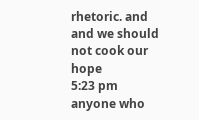rhetoric. and and we should not cook our hope
5:23 pm
anyone who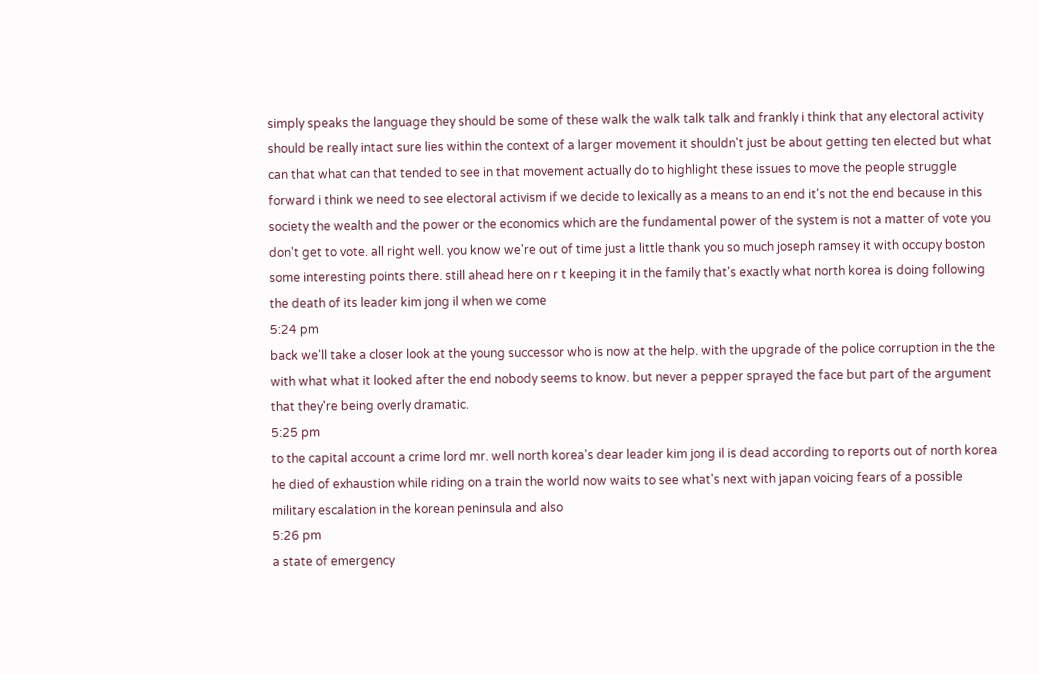simply speaks the language they should be some of these walk the walk talk talk and frankly i think that any electoral activity should be really intact sure lies within the context of a larger movement it shouldn't just be about getting ten elected but what can that what can that tended to see in that movement actually do to highlight these issues to move the people struggle forward i think we need to see electoral activism if we decide to lexically as a means to an end it's not the end because in this society the wealth and the power or the economics which are the fundamental power of the system is not a matter of vote you don't get to vote. all right well. you know we're out of time just a little thank you so much joseph ramsey it with occupy boston some interesting points there. still ahead here on r t keeping it in the family that's exactly what north korea is doing following the death of its leader kim jong il when we come
5:24 pm
back we'll take a closer look at the young successor who is now at the help. with the upgrade of the police corruption in the the with what what it looked after the end nobody seems to know. but never a pepper sprayed the face but part of the argument that they're being overly dramatic.
5:25 pm
to the capital account a crime lord mr. well north korea's dear leader kim jong il is dead according to reports out of north korea he died of exhaustion while riding on a train the world now waits to see what's next with japan voicing fears of a possible military escalation in the korean peninsula and also
5:26 pm
a state of emergency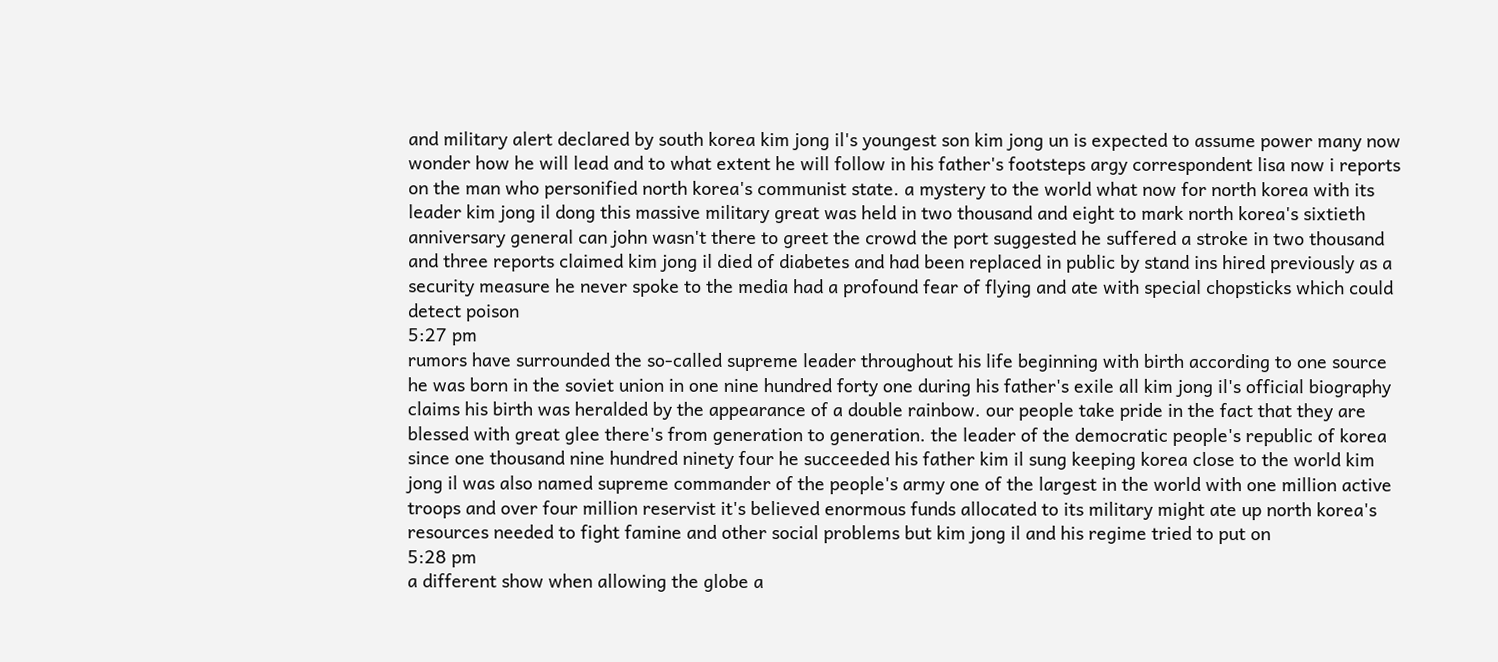and military alert declared by south korea kim jong il's youngest son kim jong un is expected to assume power many now wonder how he will lead and to what extent he will follow in his father's footsteps argy correspondent lisa now i reports on the man who personified north korea's communist state. a mystery to the world what now for north korea with its leader kim jong il dong this massive military great was held in two thousand and eight to mark north korea's sixtieth anniversary general can john wasn't there to greet the crowd the port suggested he suffered a stroke in two thousand and three reports claimed kim jong il died of diabetes and had been replaced in public by stand ins hired previously as a security measure he never spoke to the media had a profound fear of flying and ate with special chopsticks which could detect poison
5:27 pm
rumors have surrounded the so-called supreme leader throughout his life beginning with birth according to one source he was born in the soviet union in one nine hundred forty one during his father's exile all kim jong il's official biography claims his birth was heralded by the appearance of a double rainbow. our people take pride in the fact that they are blessed with great glee there's from generation to generation. the leader of the democratic people's republic of korea since one thousand nine hundred ninety four he succeeded his father kim il sung keeping korea close to the world kim jong il was also named supreme commander of the people's army one of the largest in the world with one million active troops and over four million reservist it's believed enormous funds allocated to its military might ate up north korea's resources needed to fight famine and other social problems but kim jong il and his regime tried to put on
5:28 pm
a different show when allowing the globe a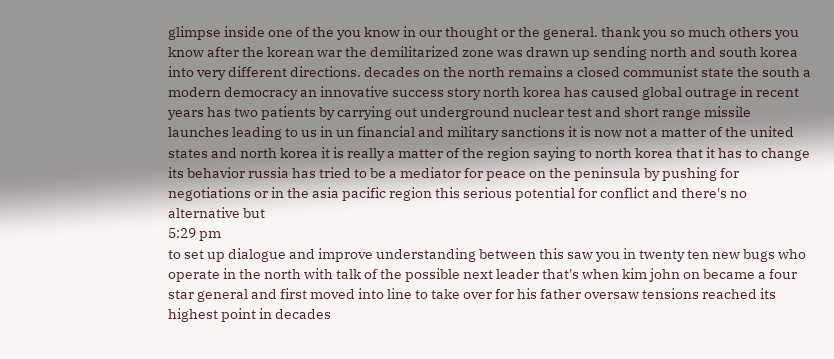glimpse inside one of the you know in our thought or the general. thank you so much others you know after the korean war the demilitarized zone was drawn up sending north and south korea into very different directions. decades on the north remains a closed communist state the south a modern democracy an innovative success story north korea has caused global outrage in recent years has two patients by carrying out underground nuclear test and short range missile launches leading to us in un financial and military sanctions it is now not a matter of the united states and north korea it is really a matter of the region saying to north korea that it has to change its behavior russia has tried to be a mediator for peace on the peninsula by pushing for negotiations or in the asia pacific region this serious potential for conflict and there's no alternative but
5:29 pm
to set up dialogue and improve understanding between this saw you in twenty ten new bugs who operate in the north with talk of the possible next leader that's when kim john on became a four star general and first moved into line to take over for his father oversaw tensions reached its highest point in decades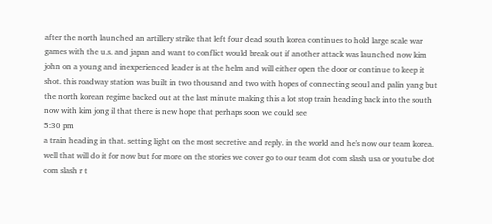after the north launched an artillery strike that left four dead south korea continues to hold large scale war games with the u.s. and japan and want to conflict would break out if another attack was launched now kim john on a young and inexperienced leader is at the helm and will either open the door or continue to keep it shot. this roadway station was built in two thousand and two with hopes of connecting seoul and palin yang but the north korean regime backed out at the last minute making this a lot stop train heading back into the south now with kim jong il that there is new hope that perhaps soon we could see
5:30 pm
a train heading in that. setting light on the most secretive and reply. in the world and he's now our team korea. well that will do it for now but for more on the stories we cover go to our team dot com slash usa or youtube dot com slash r t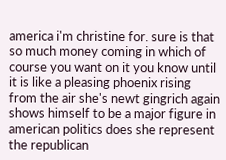america i'm christine for. sure is that so much money coming in which of course you want on it you know until it is like a pleasing phoenix rising from the air she's newt gingrich again shows himself to be a major figure in american politics does she represent the republican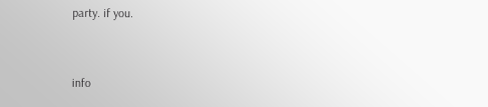party. if you.


info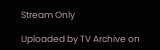Stream Only

Uploaded by TV Archive on